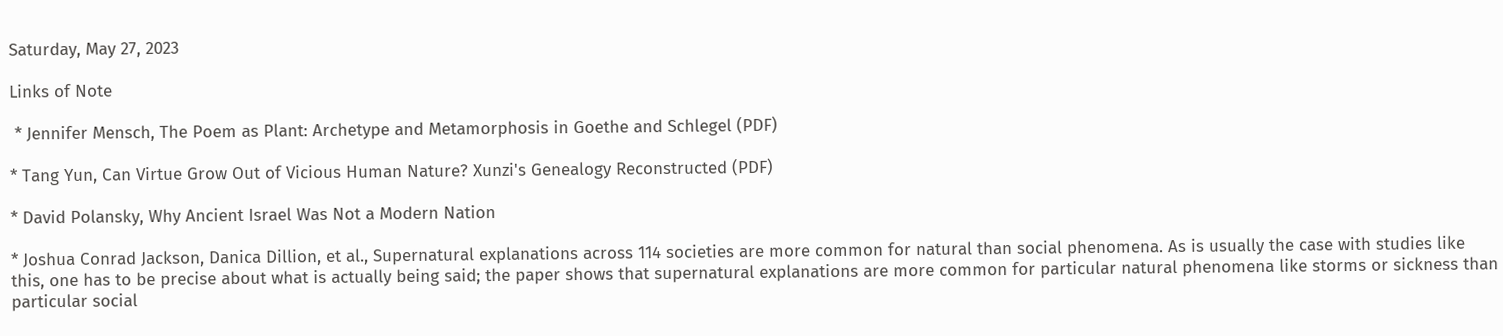Saturday, May 27, 2023

Links of Note

 * Jennifer Mensch, The Poem as Plant: Archetype and Metamorphosis in Goethe and Schlegel (PDF)

* Tang Yun, Can Virtue Grow Out of Vicious Human Nature? Xunzi's Genealogy Reconstructed (PDF)

* David Polansky, Why Ancient Israel Was Not a Modern Nation

* Joshua Conrad Jackson, Danica Dillion, et al., Supernatural explanations across 114 societies are more common for natural than social phenomena. As is usually the case with studies like this, one has to be precise about what is actually being said; the paper shows that supernatural explanations are more common for particular natural phenomena like storms or sickness than particular social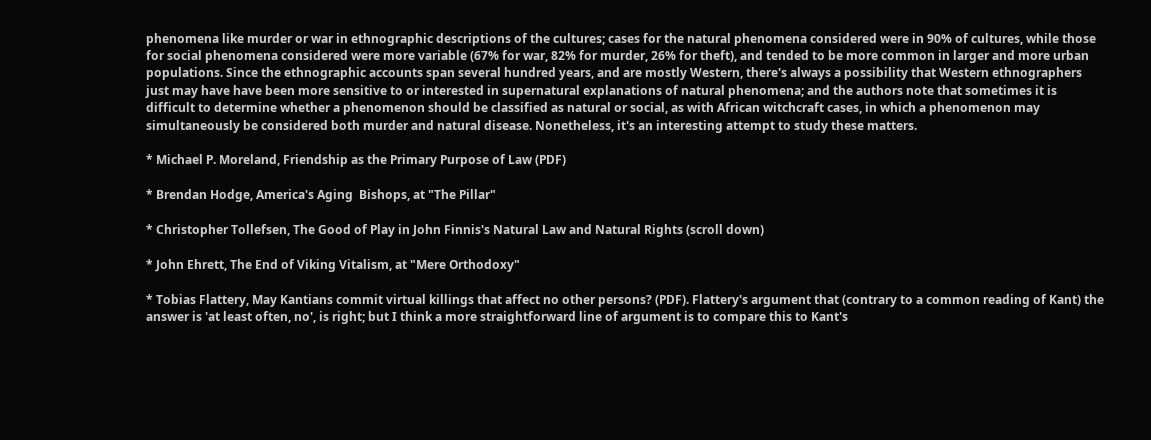phenomena like murder or war in ethnographic descriptions of the cultures; cases for the natural phenomena considered were in 90% of cultures, while those for social phenomena considered were more variable (67% for war, 82% for murder, 26% for theft), and tended to be more common in larger and more urban populations. Since the ethnographic accounts span several hundred years, and are mostly Western, there's always a possibility that Western ethnographers just may have have been more sensitive to or interested in supernatural explanations of natural phenomena; and the authors note that sometimes it is difficult to determine whether a phenomenon should be classified as natural or social, as with African witchcraft cases, in which a phenomenon may simultaneously be considered both murder and natural disease. Nonetheless, it's an interesting attempt to study these matters.

* Michael P. Moreland, Friendship as the Primary Purpose of Law (PDF)

* Brendan Hodge, America's Aging  Bishops, at "The Pillar"

* Christopher Tollefsen, The Good of Play in John Finnis's Natural Law and Natural Rights (scroll down)

* John Ehrett, The End of Viking Vitalism, at "Mere Orthodoxy"

* Tobias Flattery, May Kantians commit virtual killings that affect no other persons? (PDF). Flattery's argument that (contrary to a common reading of Kant) the answer is 'at least often, no', is right; but I think a more straightforward line of argument is to compare this to Kant's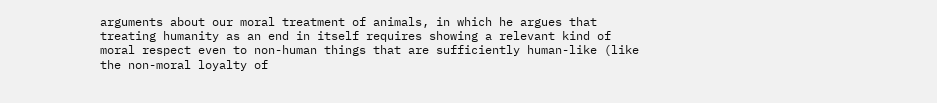arguments about our moral treatment of animals, in which he argues that treating humanity as an end in itself requires showing a relevant kind of moral respect even to non-human things that are sufficiently human-like (like the non-moral loyalty of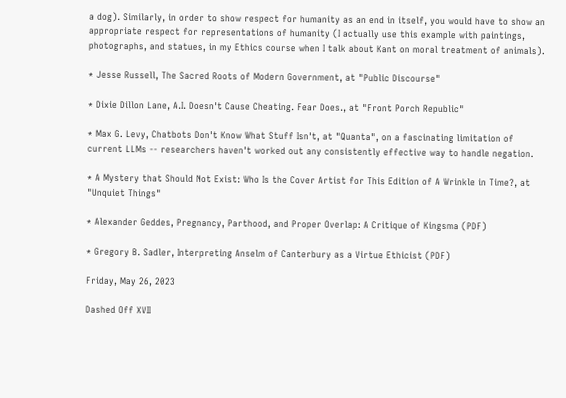a dog). Similarly, in order to show respect for humanity as an end in itself, you would have to show an appropriate respect for representations of humanity (I actually use this example with paintings, photographs, and statues, in my Ethics course when I talk about Kant on moral treatment of animals).

* Jesse Russell, The Sacred Roots of Modern Government, at "Public Discourse"

* Dixie Dillon Lane, A.I. Doesn't Cause Cheating. Fear Does., at "Front Porch Republic"

* Max G. Levy, Chatbots Don't Know What Stuff Isn't, at "Quanta", on a fascinating limitation of current LLMs -- researchers haven't worked out any consistently effective way to handle negation.

* A Mystery that Should Not Exist: Who Is the Cover Artist for This Edition of A Wrinkle in Time?, at "Unquiet Things"

* Alexander Geddes, Pregnancy, Parthood, and Proper Overlap: A Critique of Kingsma (PDF)

* Gregory B. Sadler, Interpreting Anselm of Canterbury as a Virtue Ethicist (PDF)

Friday, May 26, 2023

Dashed Off XVII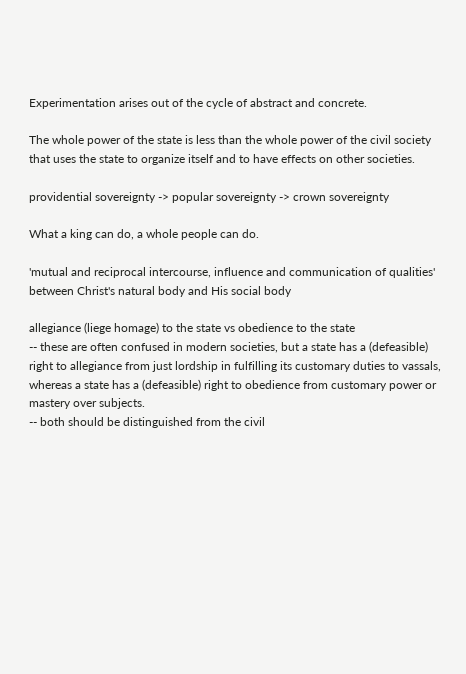Experimentation arises out of the cycle of abstract and concrete.

The whole power of the state is less than the whole power of the civil society that uses the state to organize itself and to have effects on other societies.

providential sovereignty -> popular sovereignty -> crown sovereignty

What a king can do, a whole people can do.

'mutual and reciprocal intercourse, influence and communication of qualities' between Christ's natural body and His social body

allegiance (liege homage) to the state vs obedience to the state
-- these are often confused in modern societies, but a state has a (defeasible) right to allegiance from just lordship in fulfilling its customary duties to vassals, whereas a state has a (defeasible) right to obedience from customary power or mastery over subjects.
-- both should be distinguished from the civil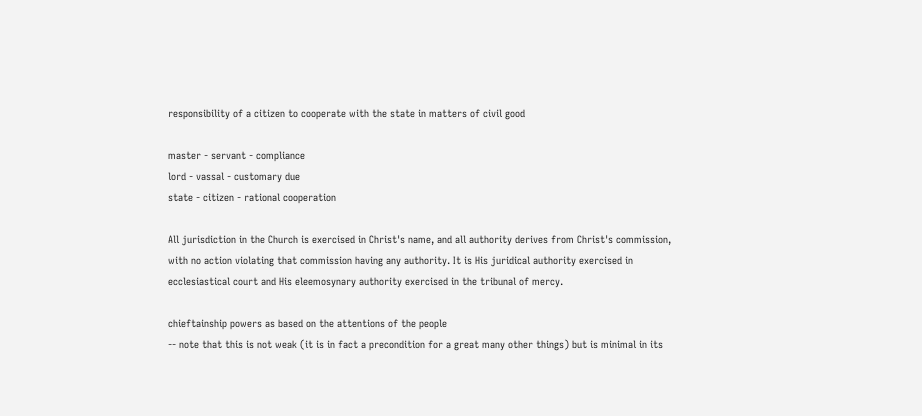responsibility of a citizen to cooperate with the state in matters of civil good

master - servant - compliance
lord - vassal - customary due
state - citizen - rational cooperation

All jurisdiction in the Church is exercised in Christ's name, and all authority derives from Christ's commission, with no action violating that commission having any authority. It is His juridical authority exercised in ecclesiastical court and His eleemosynary authority exercised in the tribunal of mercy.

chieftainship powers as based on the attentions of the people
-- note that this is not weak (it is in fact a precondition for a great many other things) but is minimal in its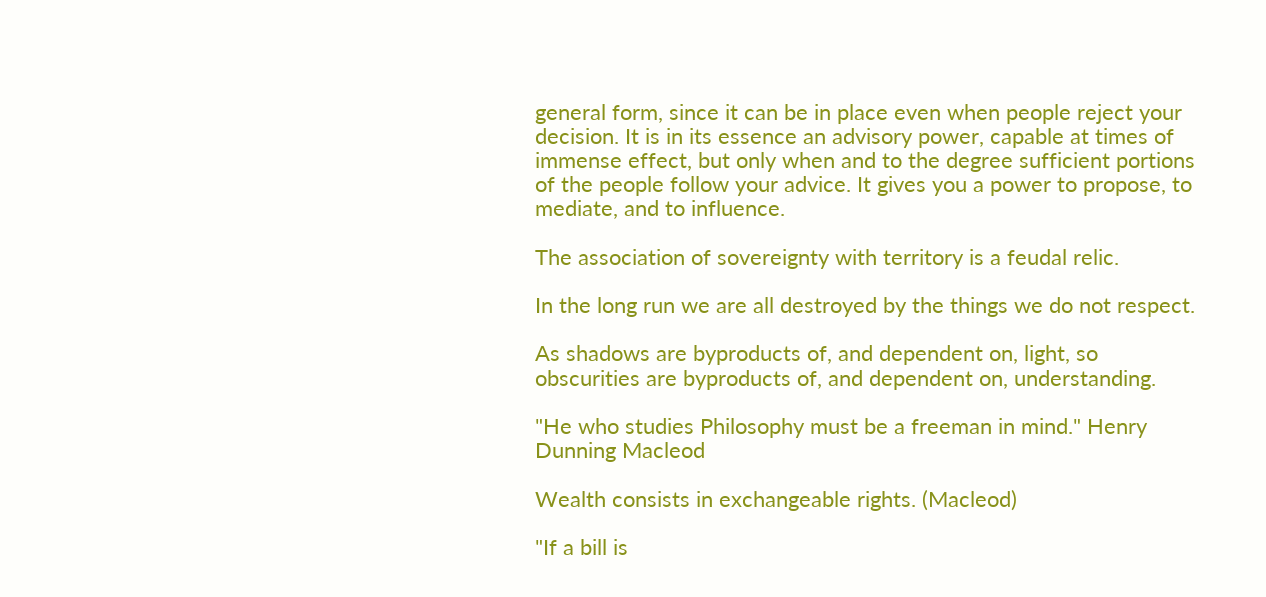general form, since it can be in place even when people reject your decision. It is in its essence an advisory power, capable at times of immense effect, but only when and to the degree sufficient portions of the people follow your advice. It gives you a power to propose, to mediate, and to influence.

The association of sovereignty with territory is a feudal relic.

In the long run we are all destroyed by the things we do not respect.

As shadows are byproducts of, and dependent on, light, so obscurities are byproducts of, and dependent on, understanding.

"He who studies Philosophy must be a freeman in mind." Henry Dunning Macleod

Wealth consists in exchangeable rights. (Macleod)

"If a bill is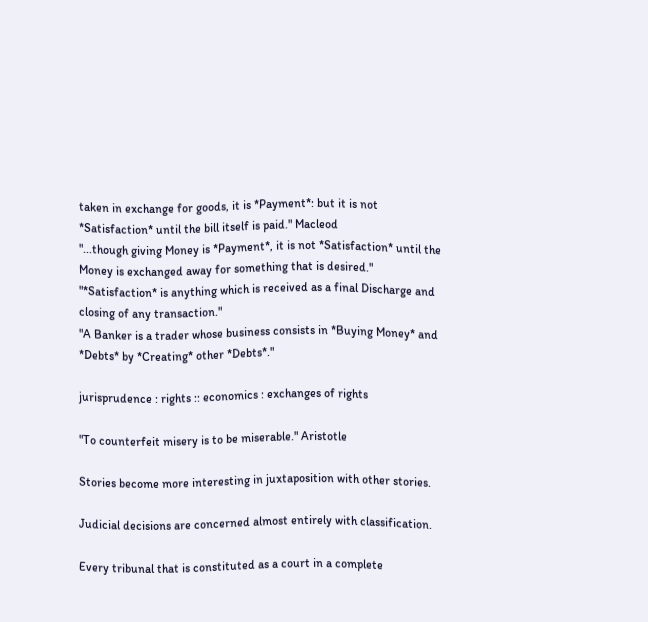taken in exchange for goods, it is *Payment*: but it is not *Satisfaction* until the bill itself is paid." Macleod
"...though giving Money is *Payment*, it is not *Satisfaction* until the Money is exchanged away for something that is desired."
"*Satisfaction* is anything which is received as a final Discharge and closing of any transaction."
"A Banker is a trader whose business consists in *Buying Money* and *Debts* by *Creating* other *Debts*."

jurisprudence : rights :: economics : exchanges of rights

"To counterfeit misery is to be miserable." Aristotle

Stories become more interesting in juxtaposition with other stories.

Judicial decisions are concerned almost entirely with classification.

Every tribunal that is constituted as a court in a complete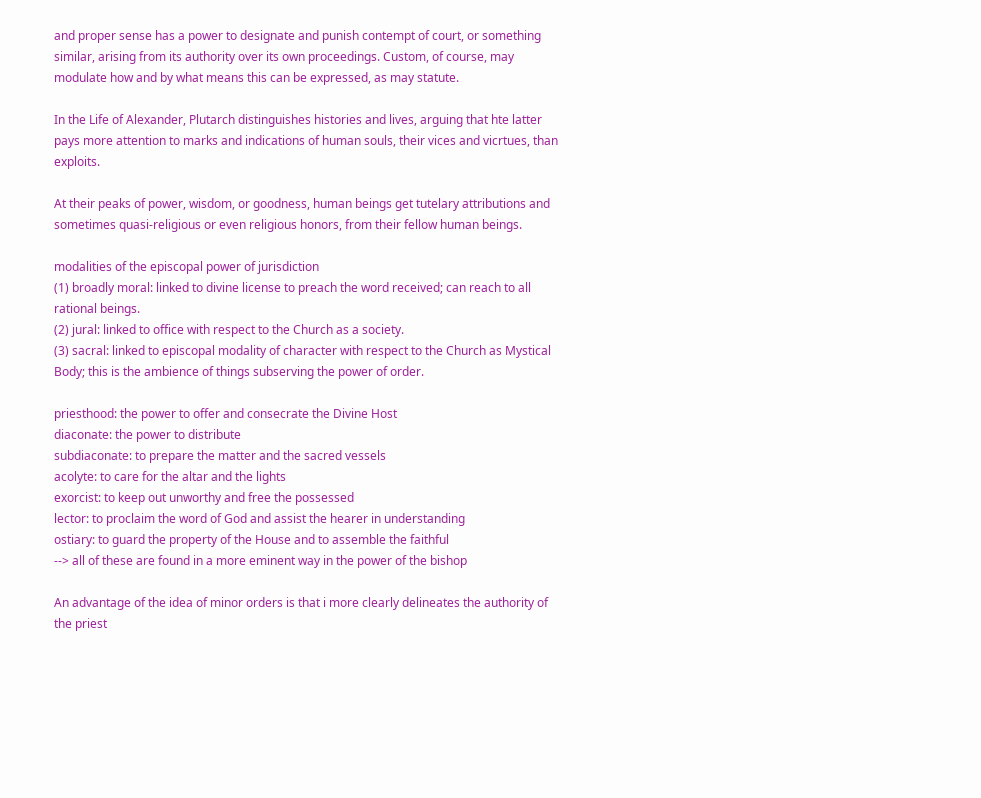and proper sense has a power to designate and punish contempt of court, or something similar, arising from its authority over its own proceedings. Custom, of course, may modulate how and by what means this can be expressed, as may statute.

In the Life of Alexander, Plutarch distinguishes histories and lives, arguing that hte latter pays more attention to marks and indications of human souls, their vices and vicrtues, than exploits.

At their peaks of power, wisdom, or goodness, human beings get tutelary attributions and sometimes quasi-religious or even religious honors, from their fellow human beings.

modalities of the episcopal power of jurisdiction
(1) broadly moral: linked to divine license to preach the word received; can reach to all rational beings.
(2) jural: linked to office with respect to the Church as a society.
(3) sacral: linked to episcopal modality of character with respect to the Church as Mystical Body; this is the ambience of things subserving the power of order.

priesthood: the power to offer and consecrate the Divine Host
diaconate: the power to distribute
subdiaconate: to prepare the matter and the sacred vessels
acolyte: to care for the altar and the lights
exorcist: to keep out unworthy and free the possessed
lector: to proclaim the word of God and assist the hearer in understanding
ostiary: to guard the property of the House and to assemble the faithful
--> all of these are found in a more eminent way in the power of the bishop

An advantage of the idea of minor orders is that i more clearly delineates the authority of the priest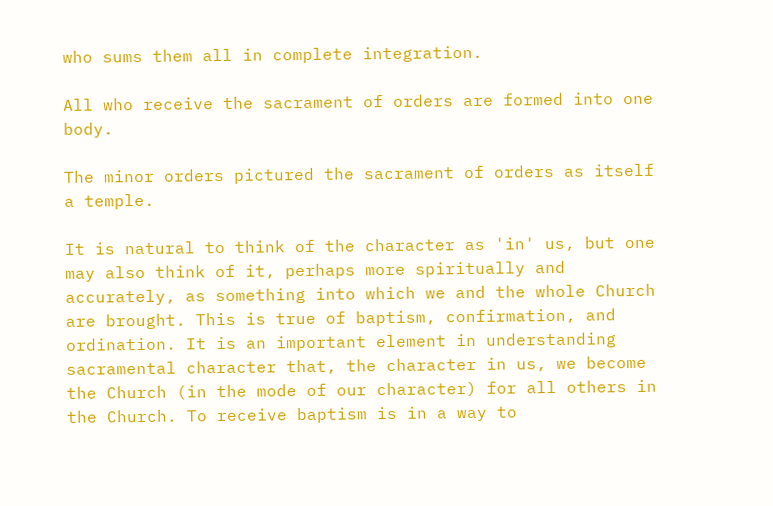who sums them all in complete integration.

All who receive the sacrament of orders are formed into one body.

The minor orders pictured the sacrament of orders as itself a temple.

It is natural to think of the character as 'in' us, but one may also think of it, perhaps more spiritually and accurately, as something into which we and the whole Church are brought. This is true of baptism, confirmation, and ordination. It is an important element in understanding sacramental character that, the character in us, we become the Church (in the mode of our character) for all others in the Church. To receive baptism is in a way to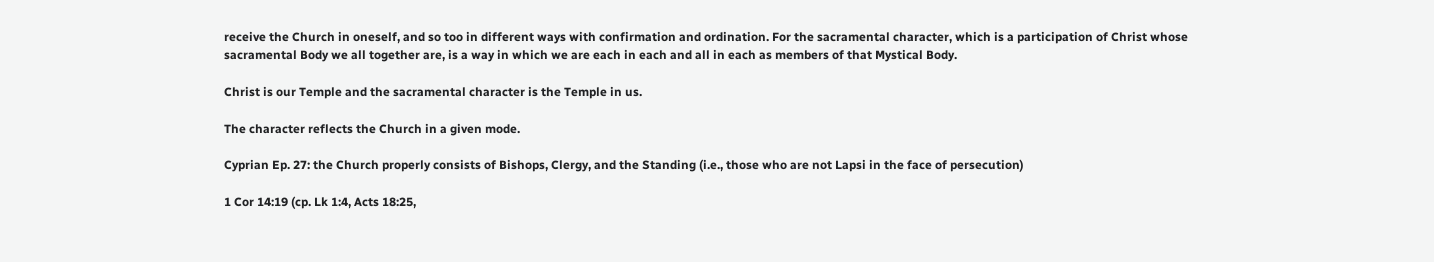receive the Church in oneself, and so too in different ways with confirmation and ordination. For the sacramental character, which is a participation of Christ whose sacramental Body we all together are, is a way in which we are each in each and all in each as members of that Mystical Body.

Christ is our Temple and the sacramental character is the Temple in us.

The character reflects the Church in a given mode.

Cyprian Ep. 27: the Church properly consists of Bishops, Clergy, and the Standing (i.e., those who are not Lapsi in the face of persecution)

1 Cor 14:19 (cp. Lk 1:4, Acts 18:25,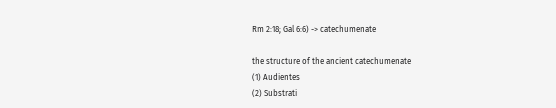Rm 2:18; Gal 6:6) -> catechumenate

the structure of the ancient catechumenate
(1) Audientes
(2) Substrati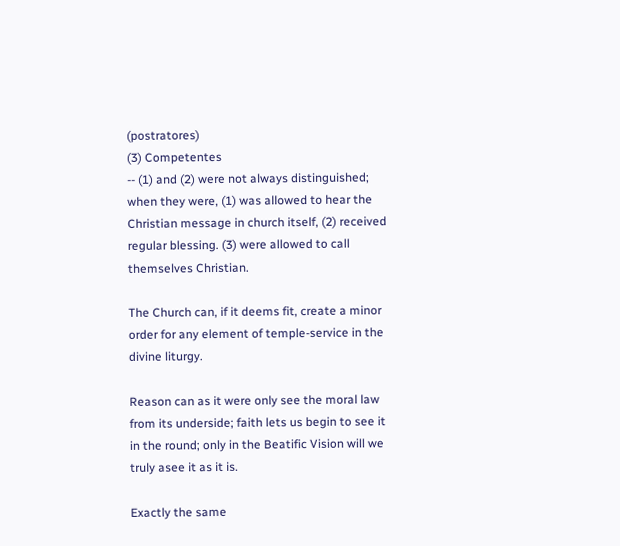(postratores)
(3) Competentes
-- (1) and (2) were not always distinguished; when they were, (1) was allowed to hear the Christian message in church itself, (2) received regular blessing. (3) were allowed to call themselves Christian.

The Church can, if it deems fit, create a minor order for any element of temple-service in the divine liturgy.

Reason can as it were only see the moral law from its underside; faith lets us begin to see it in the round; only in the Beatific Vision will we truly asee it as it is.

Exactly the same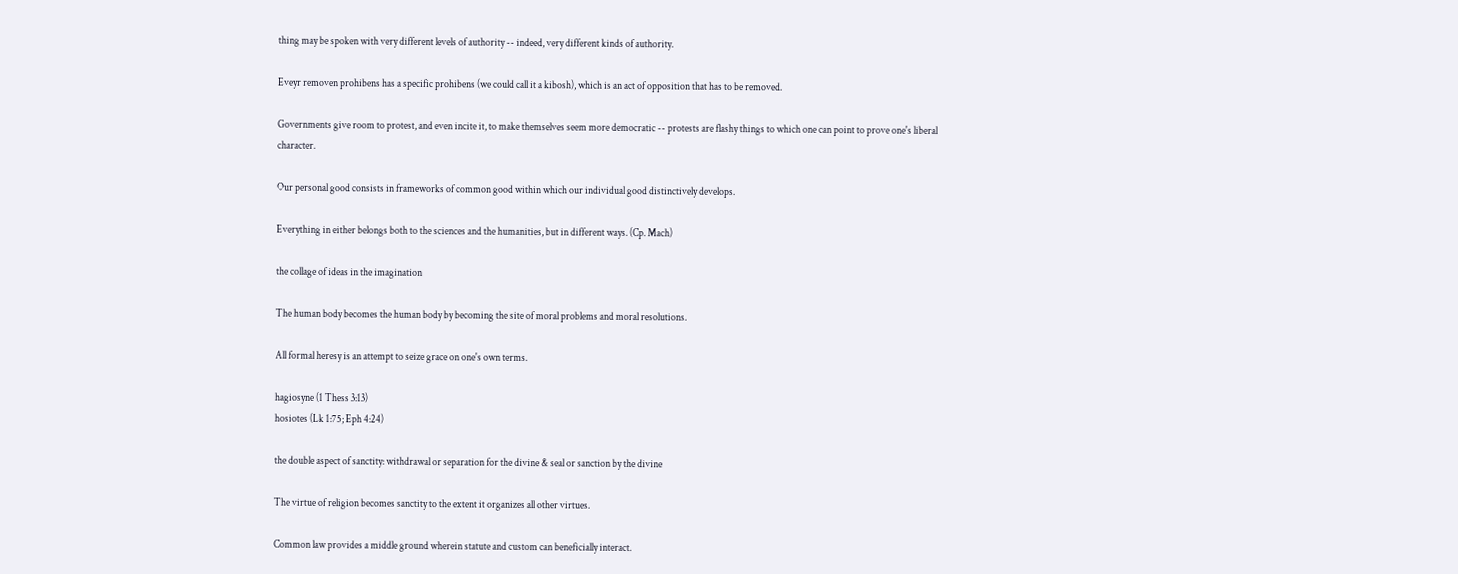thing may be spoken with very different levels of authority -- indeed, very different kinds of authority.

Eveyr removen prohibens has a specific prohibens (we could call it a kibosh), which is an act of opposition that has to be removed.

Governments give room to protest, and even incite it, to make themselves seem more democratic -- protests are flashy things to which one can point to prove one's liberal character.

Our personal good consists in frameworks of common good within which our individual good distinctively develops.

Everything in either belongs both to the sciences and the humanities, but in different ways. (Cp. Mach)

the collage of ideas in the imagination

The human body becomes the human body by becoming the site of moral problems and moral resolutions.

All formal heresy is an attempt to seize grace on one's own terms.

hagiosyne (1 Thess 3:13)
hosiotes (Lk 1:75; Eph 4:24)

the double aspect of sanctity: withdrawal or separation for the divine & seal or sanction by the divine

The virtue of religion becomes sanctity to the extent it organizes all other virtues.

Common law provides a middle ground wherein statute and custom can beneficially interact.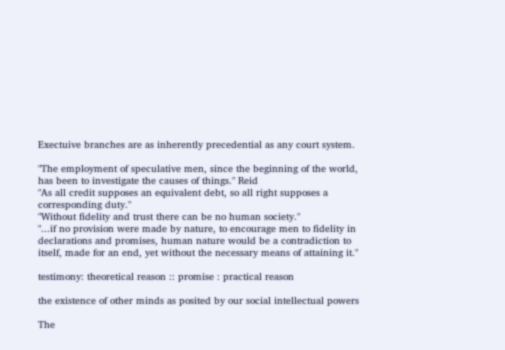Exectuive branches are as inherently precedential as any court system.

"The employment of speculative men, since the beginning of the world, has been to investigate the causes of things." Reid
"As all credit supposes an equivalent debt, so all right supposes a corresponding duty."
"Without fidelity and trust there can be no human society."
"...if no provision were made by nature, to encourage men to fidelity in declarations and promises, human nature would be a contradiction to itself, made for an end, yet without the necessary means of attaining it."

testimony: theoretical reason :: promise : practical reason

the existence of other minds as posited by our social intellectual powers

The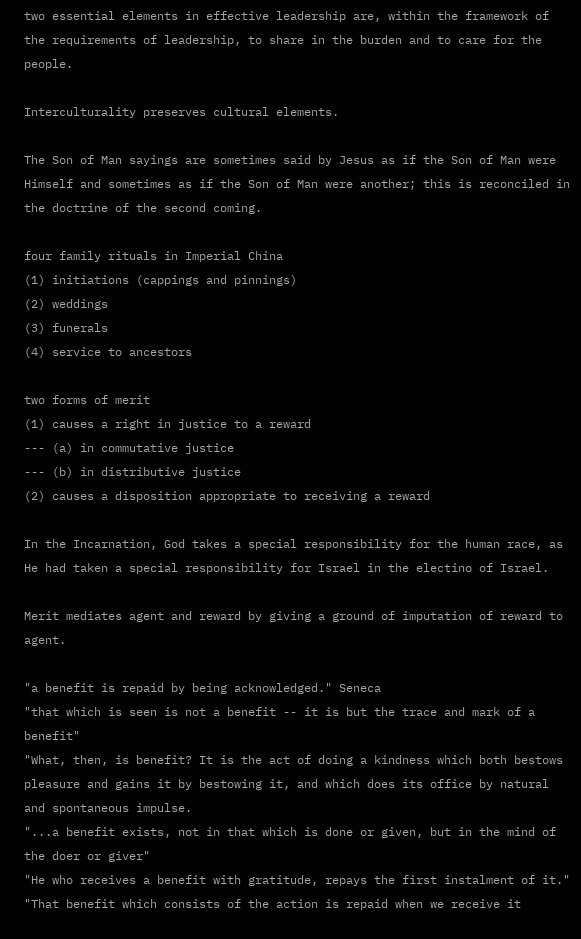two essential elements in effective leadership are, within the framework of the requirements of leadership, to share in the burden and to care for the people.

Interculturality preserves cultural elements.

The Son of Man sayings are sometimes said by Jesus as if the Son of Man were Himself and sometimes as if the Son of Man were another; this is reconciled in the doctrine of the second coming.

four family rituals in Imperial China
(1) initiations (cappings and pinnings)
(2) weddings
(3) funerals
(4) service to ancestors

two forms of merit
(1) causes a right in justice to a reward
--- (a) in commutative justice
--- (b) in distributive justice
(2) causes a disposition appropriate to receiving a reward

In the Incarnation, God takes a special responsibility for the human race, as He had taken a special responsibility for Israel in the electino of Israel.

Merit mediates agent and reward by giving a ground of imputation of reward to agent.

"a benefit is repaid by being acknowledged." Seneca
"that which is seen is not a benefit -- it is but the trace and mark of a benefit"
"What, then, is benefit? It is the act of doing a kindness which both bestows pleasure and gains it by bestowing it, and which does its office by natural and spontaneous impulse.
"...a benefit exists, not in that which is done or given, but in the mind of the doer or giver"
"He who receives a benefit with gratitude, repays the first instalment of it."
"That benefit which consists of the action is repaid when we receive it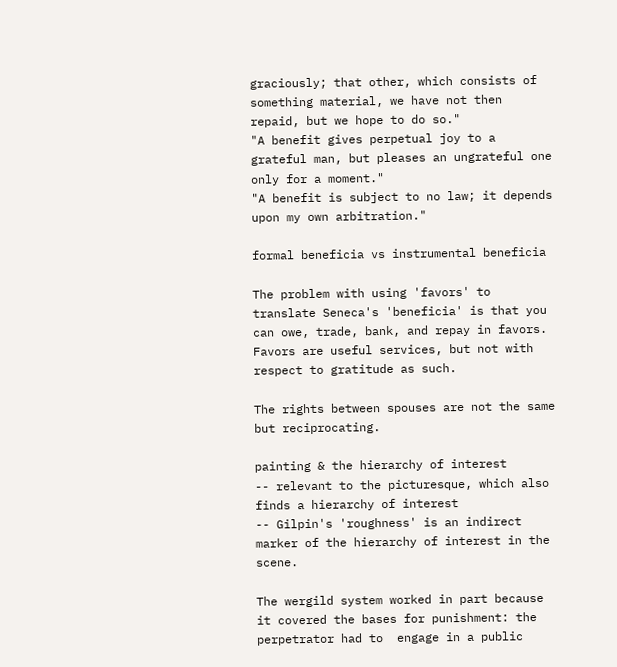graciously; that other, which consists of something material, we have not then repaid, but we hope to do so."
"A benefit gives perpetual joy to a grateful man, but pleases an ungrateful one only for a moment."
"A benefit is subject to no law; it depends upon my own arbitration."

formal beneficia vs instrumental beneficia

The problem with using 'favors' to translate Seneca's 'beneficia' is that you can owe, trade, bank, and repay in favors. Favors are useful services, but not with respect to gratitude as such.

The rights between spouses are not the same but reciprocating.

painting & the hierarchy of interest
-- relevant to the picturesque, which also finds a hierarchy of interest
-- Gilpin's 'roughness' is an indirect marker of the hierarchy of interest in the scene.

The wergild system worked in part because it covered the bases for punishment: the perpetrator had to  engage in a public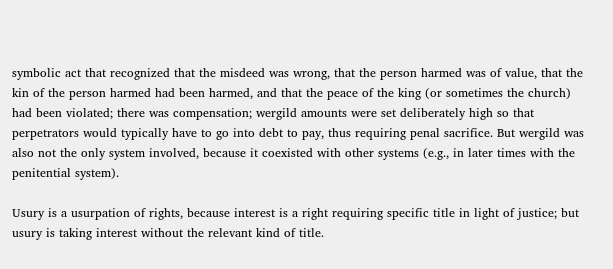symbolic act that recognized that the misdeed was wrong, that the person harmed was of value, that the kin of the person harmed had been harmed, and that the peace of the king (or sometimes the church) had been violated; there was compensation; wergild amounts were set deliberately high so that perpetrators would typically have to go into debt to pay, thus requiring penal sacrifice. But wergild was also not the only system involved, because it coexisted with other systems (e.g., in later times with the penitential system).

Usury is a usurpation of rights, because interest is a right requiring specific title in light of justice; but usury is taking interest without the relevant kind of title.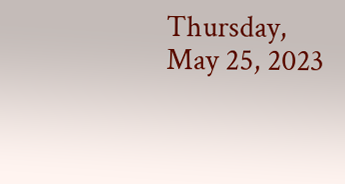Thursday, May 25, 2023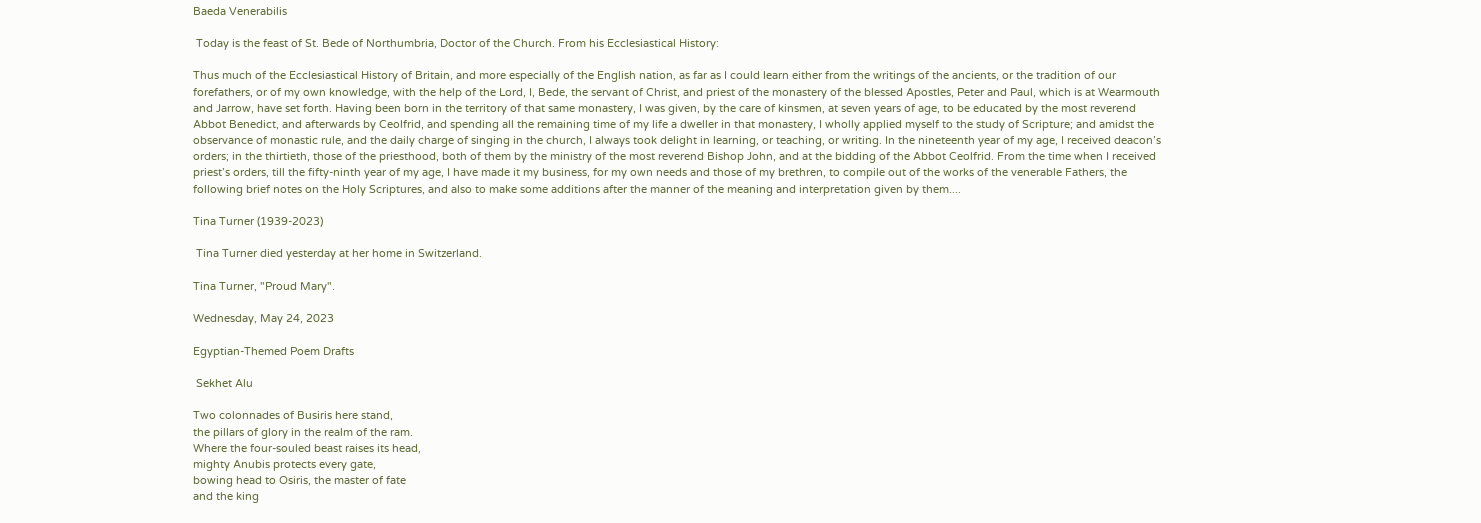Baeda Venerabilis

 Today is the feast of St. Bede of Northumbria, Doctor of the Church. From his Ecclesiastical History:

Thus much of the Ecclesiastical History of Britain, and more especially of the English nation, as far as I could learn either from the writings of the ancients, or the tradition of our forefathers, or of my own knowledge, with the help of the Lord, I, Bede, the servant of Christ, and priest of the monastery of the blessed Apostles, Peter and Paul, which is at Wearmouth and Jarrow, have set forth. Having been born in the territory of that same monastery, I was given, by the care of kinsmen, at seven years of age, to be educated by the most reverend Abbot Benedict, and afterwards by Ceolfrid, and spending all the remaining time of my life a dweller in that monastery, I wholly applied myself to the study of Scripture; and amidst the observance of monastic rule, and the daily charge of singing in the church, I always took delight in learning, or teaching, or writing. In the nineteenth year of my age, I received deacon’s orders; in the thirtieth, those of the priesthood, both of them by the ministry of the most reverend Bishop John, and at the bidding of the Abbot Ceolfrid. From the time when I received priest’s orders, till the fifty-ninth year of my age, I have made it my business, for my own needs and those of my brethren, to compile out of the works of the venerable Fathers, the following brief notes on the Holy Scriptures, and also to make some additions after the manner of the meaning and interpretation given by them....

Tina Turner (1939-2023)

 Tina Turner died yesterday at her home in Switzerland.

Tina Turner, "Proud Mary".

Wednesday, May 24, 2023

Egyptian-Themed Poem Drafts

 Sekhet Alu

Two colonnades of Busiris here stand,
the pillars of glory in the realm of the ram.
Where the four-souled beast raises its head,
mighty Anubis protects every gate,
bowing head to Osiris, the master of fate
and the king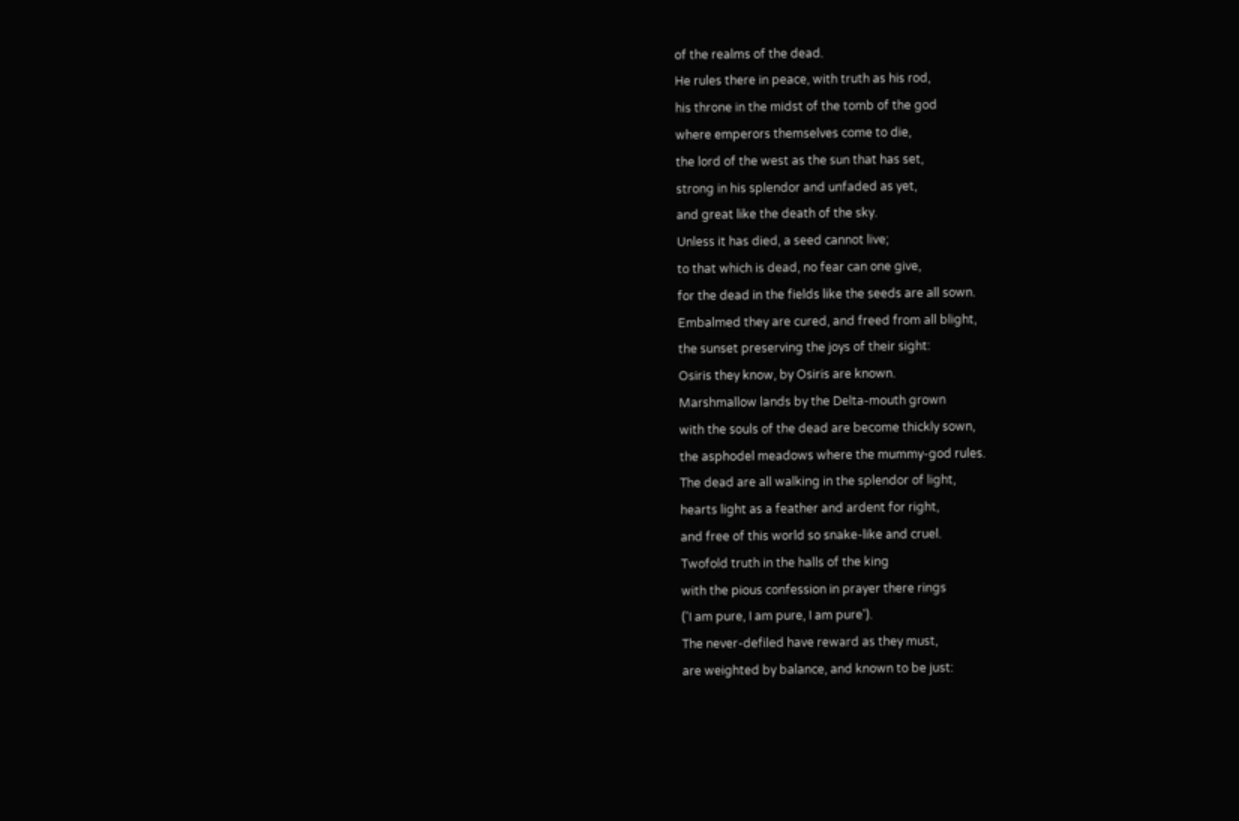of the realms of the dead.
He rules there in peace, with truth as his rod,
his throne in the midst of the tomb of the god
where emperors themselves come to die,
the lord of the west as the sun that has set,
strong in his splendor and unfaded as yet,
and great like the death of the sky.
Unless it has died, a seed cannot live;
to that which is dead, no fear can one give,
for the dead in the fields like the seeds are all sown.
Embalmed they are cured, and freed from all blight,
the sunset preserving the joys of their sight:
Osiris they know, by Osiris are known.
Marshmallow lands by the Delta-mouth grown
with the souls of the dead are become thickly sown,
the asphodel meadows where the mummy-god rules.
The dead are all walking in the splendor of light,
hearts light as a feather and ardent for right,
and free of this world so snake-like and cruel.
Twofold truth in the halls of the king
with the pious confession in prayer there rings
('I am pure, I am pure, I am pure').
The never-defiled have reward as they must,
are weighted by balance, and known to be just: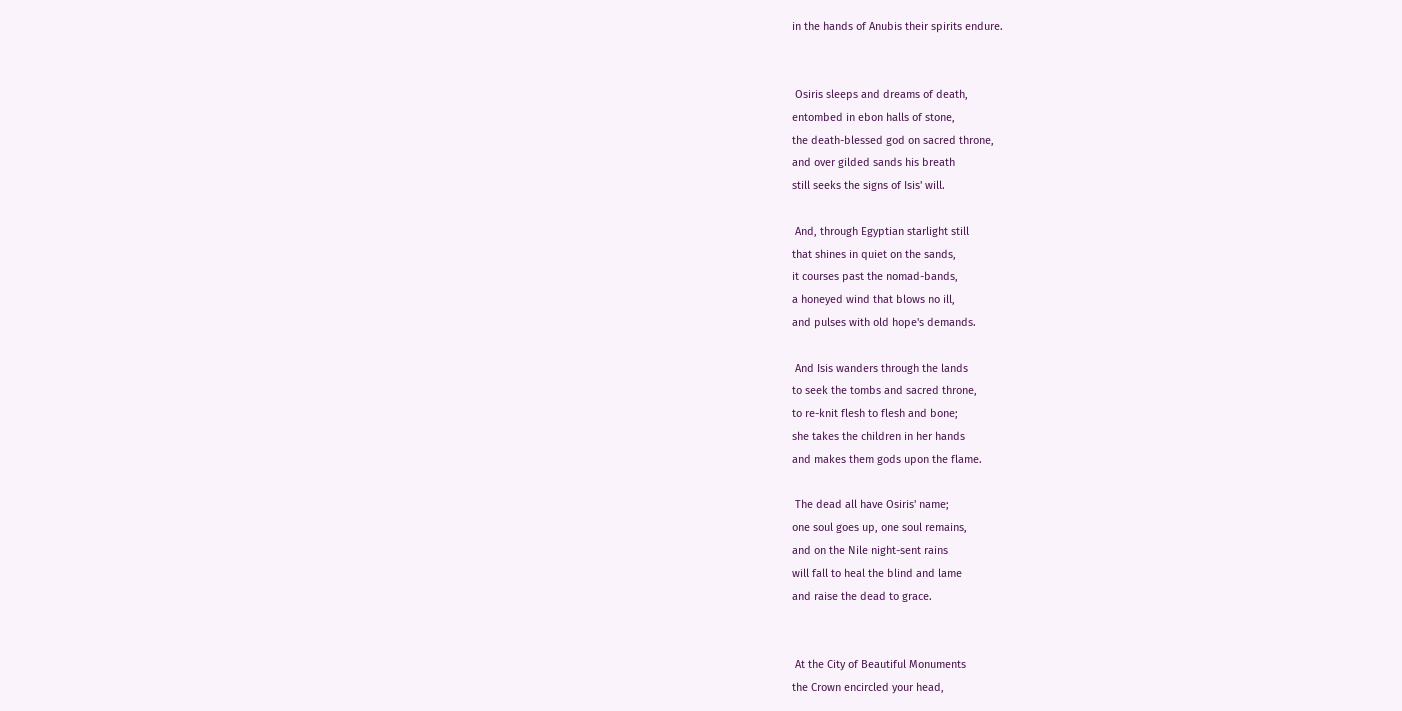in the hands of Anubis their spirits endure.


 Osiris sleeps and dreams of death,
entombed in ebon halls of stone,
the death-blessed god on sacred throne,
and over gilded sands his breath
still seeks the signs of Isis' will.

 And, through Egyptian starlight still
that shines in quiet on the sands,
it courses past the nomad-bands,
a honeyed wind that blows no ill,
and pulses with old hope's demands.

 And Isis wanders through the lands
to seek the tombs and sacred throne,
to re-knit flesh to flesh and bone;
she takes the children in her hands
and makes them gods upon the flame.

 The dead all have Osiris' name;
one soul goes up, one soul remains,
and on the Nile night-sent rains
will fall to heal the blind and lame
and raise the dead to grace.


 At the City of Beautiful Monuments
the Crown encircled your head,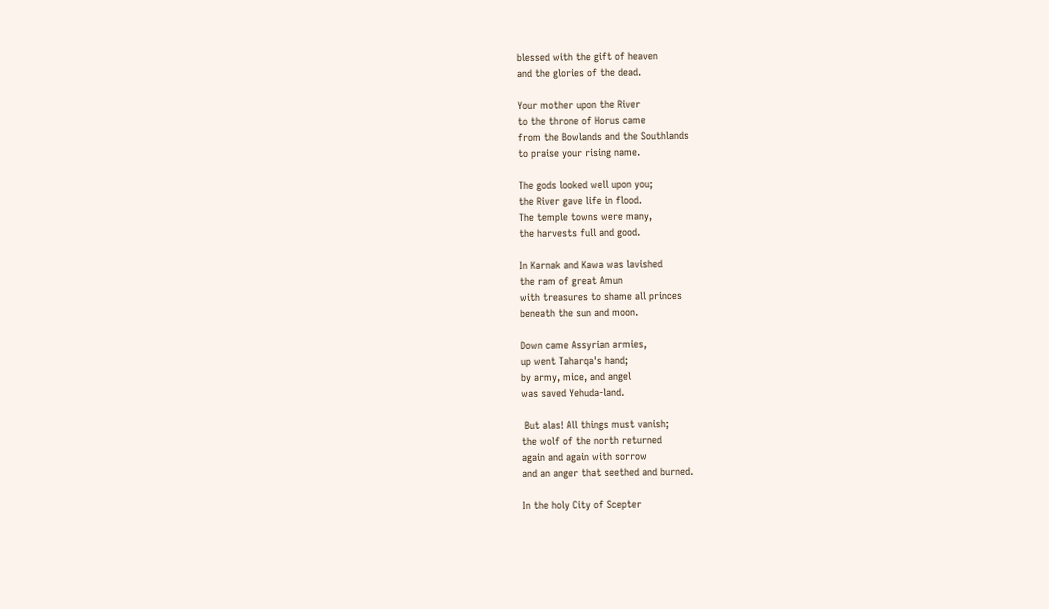blessed with the gift of heaven
and the glories of the dead.

Your mother upon the River
to the throne of Horus came
from the Bowlands and the Southlands
to praise your rising name.

The gods looked well upon you;
the River gave life in flood.
The temple towns were many,
the harvests full and good.

In Karnak and Kawa was lavished
the ram of great Amun
with treasures to shame all princes
beneath the sun and moon.

Down came Assyrian armies,
up went Taharqa's hand;
by army, mice, and angel
was saved Yehuda-land.

 But alas! All things must vanish;
the wolf of the north returned
again and again with sorrow
and an anger that seethed and burned.

In the holy City of Scepter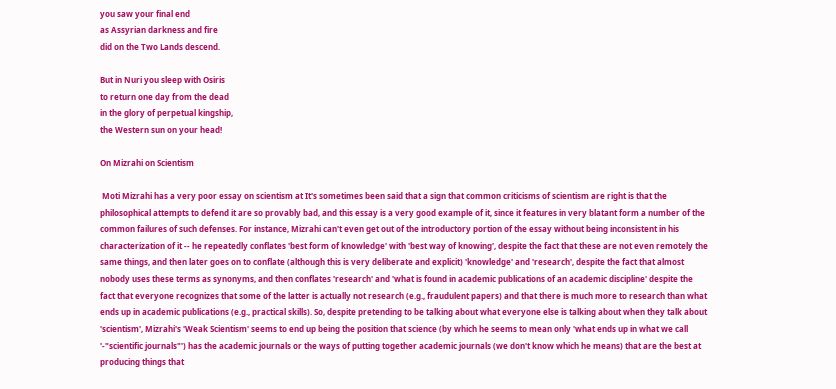you saw your final end
as Assyrian darkness and fire
did on the Two Lands descend.

But in Nuri you sleep with Osiris
to return one day from the dead
in the glory of perpetual kingship,
the Western sun on your head!

On Mizrahi on Scientism

 Moti Mizrahi has a very poor essay on scientism at It's sometimes been said that a sign that common criticisms of scientism are right is that the philosophical attempts to defend it are so provably bad, and this essay is a very good example of it, since it features in very blatant form a number of the common failures of such defenses. For instance, Mizrahi can't even get out of the introductory portion of the essay without being inconsistent in his characterization of it -- he repeatedly conflates 'best form of knowledge' with 'best way of knowing', despite the fact that these are not even remotely the same things, and then later goes on to conflate (although this is very deliberate and explicit) 'knowledge' and 'research', despite the fact that almost nobody uses these terms as synonyms, and then conflates 'research' and 'what is found in academic publications of an academic discipline' despite the fact that everyone recognizes that some of the latter is actually not research (e.g., fraudulent papers) and that there is much more to research than what ends up in academic publications (e.g., practical skills). So, despite pretending to be talking about what everyone else is talking about when they talk about 'scientism', Mizrahi's 'Weak Scientism' seems to end up being the position that science (by which he seems to mean only 'what ends up in what we call '-"scientific journals"') has the academic journals or the ways of putting together academic journals (we don't know which he means) that are the best at producing things that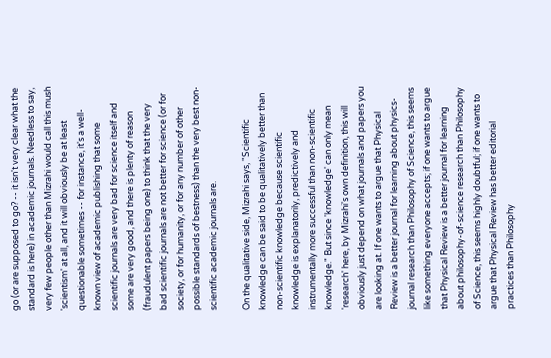go (or are supposed to go? -- it isn't very clear what the standard is here) in academic journals. Needless to say, very few people other than Mizrahi would call this mush 'scientism' at all, and it will obviously be at least questionable sometimes -- for instance, it's a well-known view of academic publishing that some scientific journals are very bad for science itself and some are very good, and there is plenty of reason (fraudulent papers being one) to think that the very bad scientific journals are not better for science (or for society, or for humanity, or for any number of other possible standards of bestness) than the very best non-scientific academic journals are.

On the qualitative side, Mizrahi says, "Scientific knowledge can be said to be qualitatively better than non-scientific knowledge because scientific knowledge is explanatorily, predictively and instrumentally more successful than non-scientific knowledge." But since 'knowledge' can only mean 'research' here, by Mizrahi's own definition, this will obviously just depend on what journals and papers you are looking at. If one wants to argue that Physical Review is a better journal for learning about physics-journal research than Philosophy of Science, this seems like something everyone accepts; if one wants to argue that Physical Review is a better journal for learning about philosophy-of-science research than Philosophy of Science, this seems highly doubtful; if one wants to argue that Physical Review has better editorial practices than Philosophy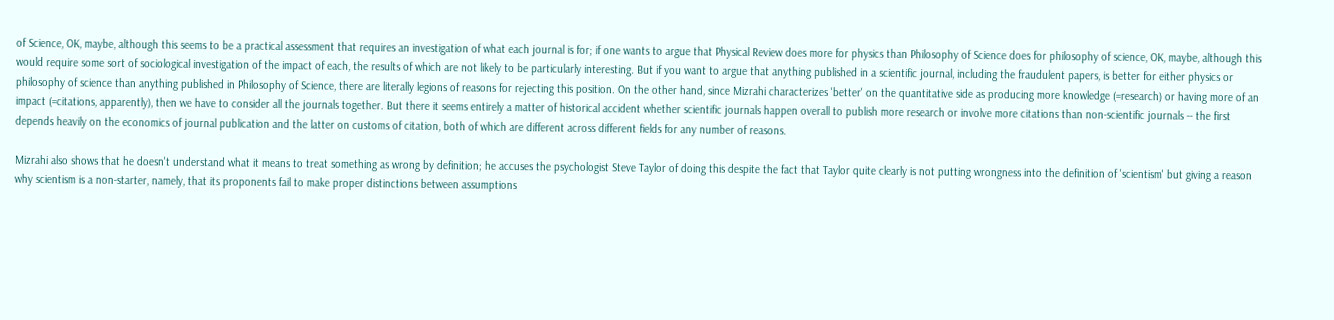of Science, OK, maybe, although this seems to be a practical assessment that requires an investigation of what each journal is for; if one wants to argue that Physical Review does more for physics than Philosophy of Science does for philosophy of science, OK, maybe, although this would require some sort of sociological investigation of the impact of each, the results of which are not likely to be particularly interesting. But if you want to argue that anything published in a scientific journal, including the fraudulent papers, is better for either physics or philosophy of science than anything published in Philosophy of Science, there are literally legions of reasons for rejecting this position. On the other hand, since Mizrahi characterizes 'better' on the quantitative side as producing more knowledge (=research) or having more of an impact (=citations, apparently), then we have to consider all the journals together. But there it seems entirely a matter of historical accident whether scientific journals happen overall to publish more research or involve more citations than non-scientific journals -- the first depends heavily on the economics of journal publication and the latter on customs of citation, both of which are different across different fields for any number of reasons.

Mizrahi also shows that he doesn't understand what it means to treat something as wrong by definition; he accuses the psychologist Steve Taylor of doing this despite the fact that Taylor quite clearly is not putting wrongness into the definition of 'scientism' but giving a reason why scientism is a non-starter, namely, that its proponents fail to make proper distinctions between assumptions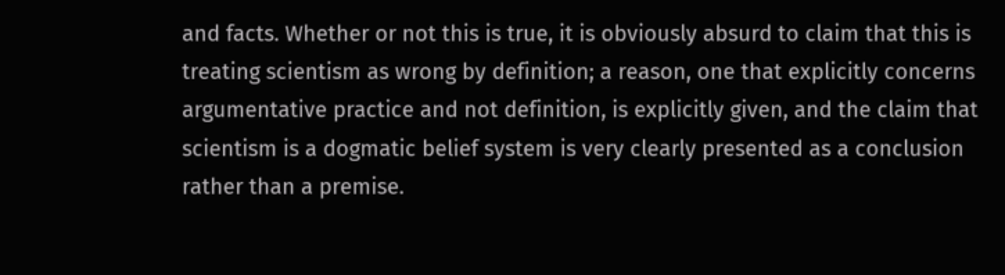and facts. Whether or not this is true, it is obviously absurd to claim that this is treating scientism as wrong by definition; a reason, one that explicitly concerns argumentative practice and not definition, is explicitly given, and the claim that scientism is a dogmatic belief system is very clearly presented as a conclusion rather than a premise.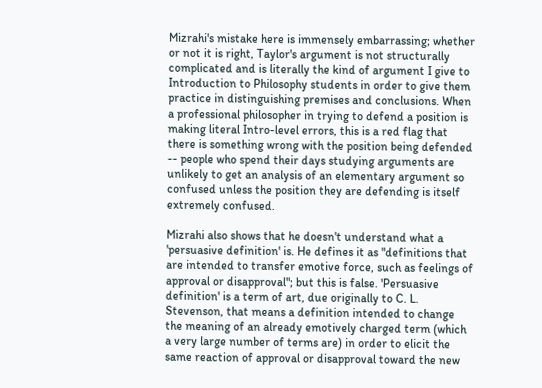Mizrahi's mistake here is immensely embarrassing; whether or not it is right, Taylor's argument is not structurally complicated and is literally the kind of argument I give to Introduction to Philosophy students in order to give them practice in distinguishing premises and conclusions. When a professional philosopher in trying to defend a position is making literal Intro-level errors, this is a red flag that there is something wrong with the position being defended -- people who spend their days studying arguments are unlikely to get an analysis of an elementary argument so confused unless the position they are defending is itself extremely confused.

Mizrahi also shows that he doesn't understand what a 'persuasive definition' is. He defines it as "definitions that are intended to transfer emotive force, such as feelings of approval or disapproval"; but this is false. 'Persuasive definition' is a term of art, due originally to C. L. Stevenson, that means a definition intended to change the meaning of an already emotively charged term (which a very large number of terms are) in order to elicit the same reaction of approval or disapproval toward the new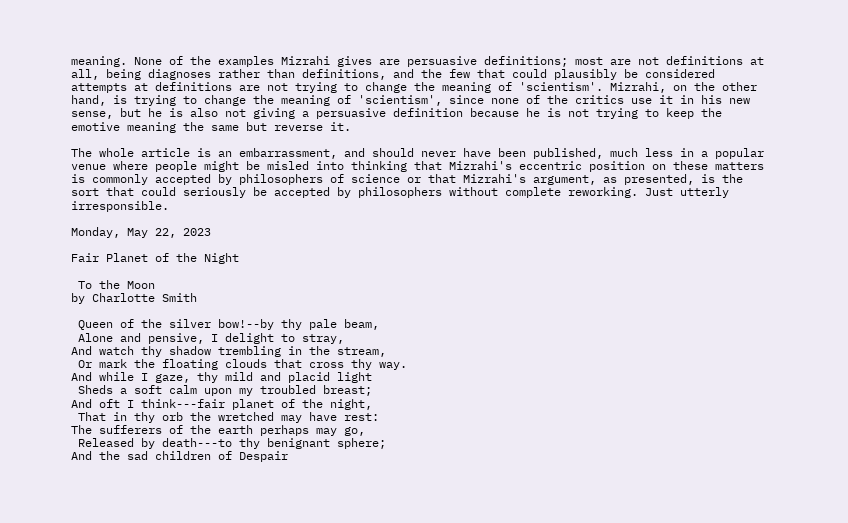meaning. None of the examples Mizrahi gives are persuasive definitions; most are not definitions at all, being diagnoses rather than definitions, and the few that could plausibly be considered attempts at definitions are not trying to change the meaning of 'scientism'. Mizrahi, on the other hand, is trying to change the meaning of 'scientism', since none of the critics use it in his new sense, but he is also not giving a persuasive definition because he is not trying to keep the emotive meaning the same but reverse it.

The whole article is an embarrassment, and should never have been published, much less in a popular venue where people might be misled into thinking that Mizrahi's eccentric position on these matters is commonly accepted by philosophers of science or that Mizrahi's argument, as presented, is the sort that could seriously be accepted by philosophers without complete reworking. Just utterly irresponsible.

Monday, May 22, 2023

Fair Planet of the Night

 To the Moon
by Charlotte Smith

 Queen of the silver bow!--by thy pale beam,
 Alone and pensive, I delight to stray,
And watch thy shadow trembling in the stream,
 Or mark the floating clouds that cross thy way.
And while I gaze, thy mild and placid light
 Sheds a soft calm upon my troubled breast;
And oft I think---fair planet of the night,
 That in thy orb the wretched may have rest:
The sufferers of the earth perhaps may go,
 Released by death---to thy benignant sphere;
And the sad children of Despair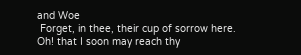and Woe
 Forget, in thee, their cup of sorrow here.
Oh! that I soon may reach thy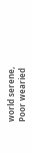world serene,
Poor wearied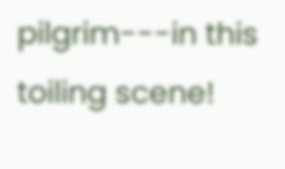pilgrim---in this toiling scene!